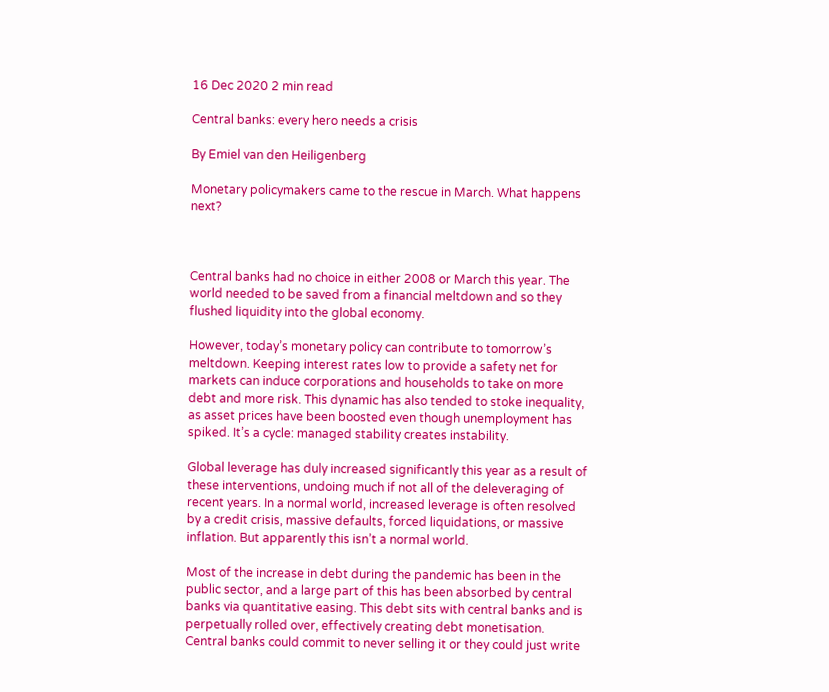16 Dec 2020 2 min read

Central banks: every hero needs a crisis

By Emiel van den Heiligenberg

Monetary policymakers came to the rescue in March. What happens next?



Central banks had no choice in either 2008 or March this year. The world needed to be saved from a financial meltdown and so they flushed liquidity into the global economy.

However, today’s monetary policy can contribute to tomorrow’s meltdown. Keeping interest rates low to provide a safety net for markets can induce corporations and households to take on more debt and more risk. This dynamic has also tended to stoke inequality, as asset prices have been boosted even though unemployment has spiked. It’s a cycle: managed stability creates instability.

Global leverage has duly increased significantly this year as a result of these interventions, undoing much if not all of the deleveraging of recent years. In a normal world, increased leverage is often resolved by a credit crisis, massive defaults, forced liquidations, or massive inflation. But apparently this isn’t a normal world.

Most of the increase in debt during the pandemic has been in the public sector, and a large part of this has been absorbed by central banks via quantitative easing. This debt sits with central banks and is perpetually rolled over, effectively creating debt monetisation. Central banks could commit to never selling it or they could just write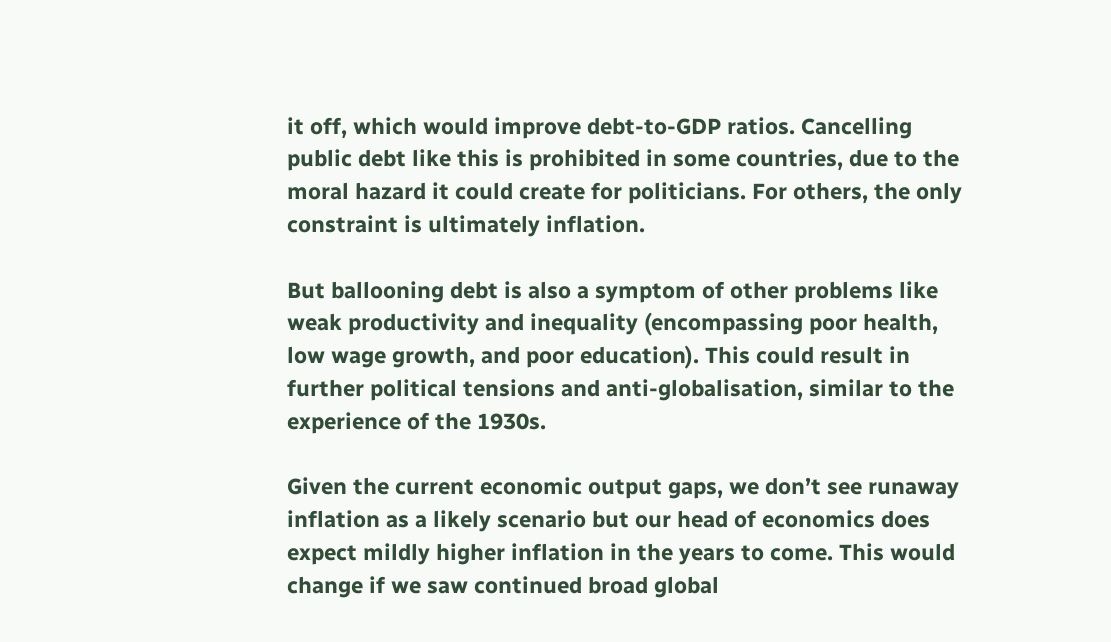it off, which would improve debt-to-GDP ratios. Cancelling public debt like this is prohibited in some countries, due to the moral hazard it could create for politicians. For others, the only constraint is ultimately inflation.

But ballooning debt is also a symptom of other problems like weak productivity and inequality (encompassing poor health, low wage growth, and poor education). This could result in further political tensions and anti-globalisation, similar to the experience of the 1930s.

Given the current economic output gaps, we don’t see runaway inflation as a likely scenario but our head of economics does expect mildly higher inflation in the years to come. This would change if we saw continued broad global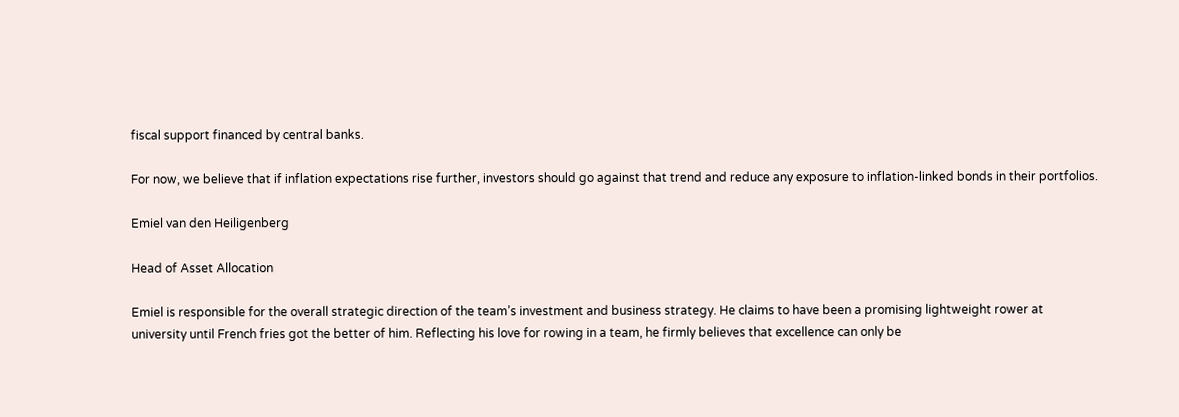fiscal support financed by central banks.

For now, we believe that if inflation expectations rise further, investors should go against that trend and reduce any exposure to inflation-linked bonds in their portfolios.

Emiel van den Heiligenberg

Head of Asset Allocation

Emiel is responsible for the overall strategic direction of the team’s investment and business strategy. He claims to have been a promising lightweight rower at university until French fries got the better of him. Reflecting his love for rowing in a team, he firmly believes that excellence can only be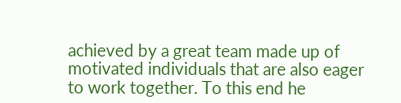achieved by a great team made up of motivated individuals that are also eager to work together. To this end he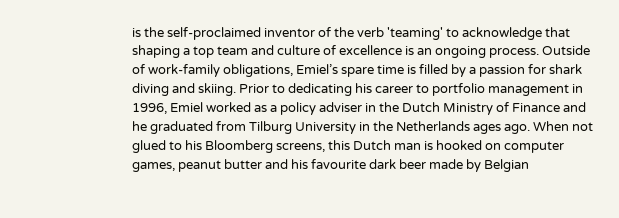is the self-proclaimed inventor of the verb 'teaming' to acknowledge that shaping a top team and culture of excellence is an ongoing process. Outside of work-family obligations, Emiel’s spare time is filled by a passion for shark diving and skiing. Prior to dedicating his career to portfolio management in 1996, Emiel worked as a policy adviser in the Dutch Ministry of Finance and he graduated from Tilburg University in the Netherlands ages ago. When not glued to his Bloomberg screens, this Dutch man is hooked on computer games, peanut butter and his favourite dark beer made by Belgian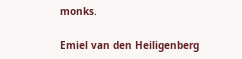monks.

Emiel van den Heiligenberg